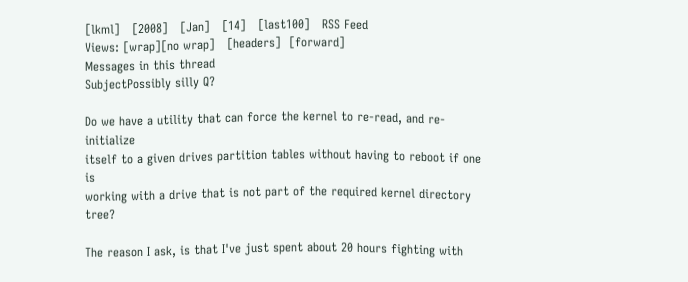[lkml]   [2008]   [Jan]   [14]   [last100]   RSS Feed
Views: [wrap][no wrap]   [headers]  [forward]
Messages in this thread
SubjectPossibly silly Q?

Do we have a utility that can force the kernel to re-read, and re-initialize
itself to a given drives partition tables without having to reboot if one is
working with a drive that is not part of the required kernel directory tree?

The reason I ask, is that I've just spent about 20 hours fighting with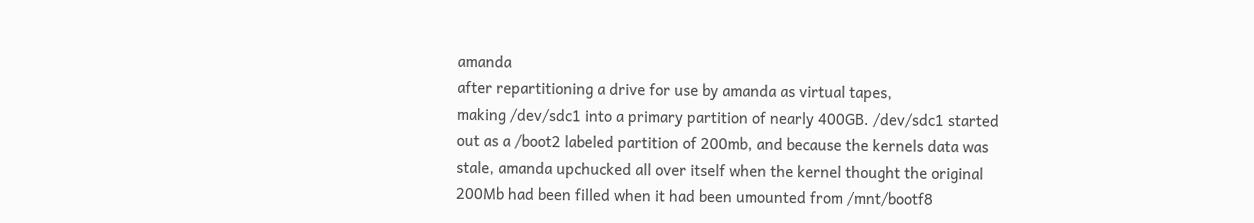amanda
after repartitioning a drive for use by amanda as virtual tapes,
making /dev/sdc1 into a primary partition of nearly 400GB. /dev/sdc1 started
out as a /boot2 labeled partition of 200mb, and because the kernels data was
stale, amanda upchucked all over itself when the kernel thought the original
200Mb had been filled when it had been umounted from /mnt/bootf8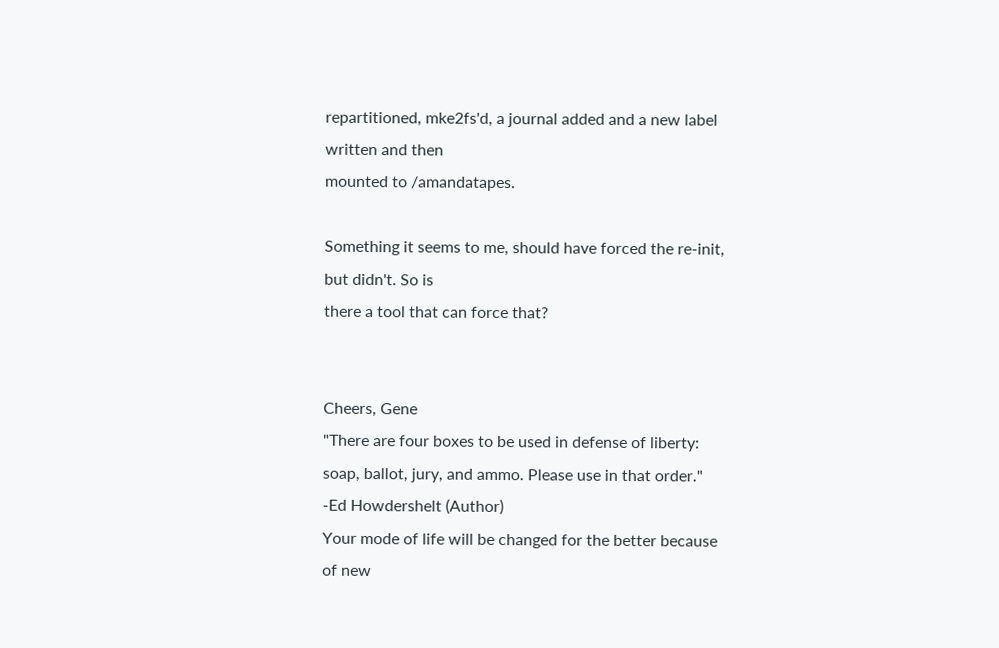repartitioned, mke2fs'd, a journal added and a new label written and then
mounted to /amandatapes.

Something it seems to me, should have forced the re-init, but didn't. So is
there a tool that can force that?


Cheers, Gene
"There are four boxes to be used in defense of liberty:
soap, ballot, jury, and ammo. Please use in that order."
-Ed Howdershelt (Author)
Your mode of life will be changed for the better because of new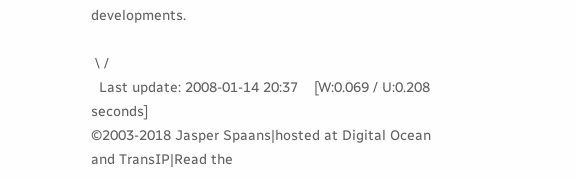developments.

 \ /
  Last update: 2008-01-14 20:37    [W:0.069 / U:0.208 seconds]
©2003-2018 Jasper Spaans|hosted at Digital Ocean and TransIP|Read the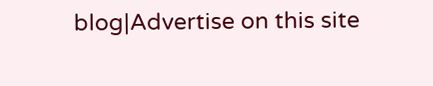blog|Advertise on this site